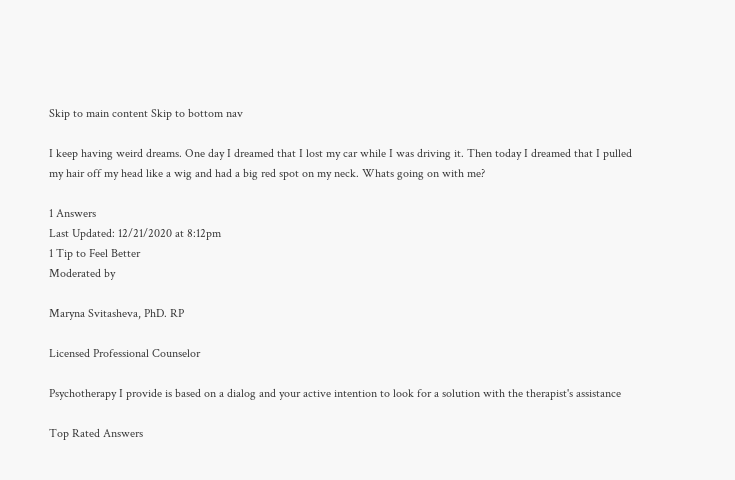Skip to main content Skip to bottom nav

I keep having weird dreams. One day I dreamed that I lost my car while I was driving it. Then today I dreamed that I pulled my hair off my head like a wig and had a big red spot on my neck. Whats going on with me?

1 Answers
Last Updated: 12/21/2020 at 8:12pm
1 Tip to Feel Better
Moderated by

Maryna Svitasheva, PhD. RP

Licensed Professional Counselor

Psychotherapy I provide is based on a dialog and your active intention to look for a solution with the therapist's assistance

Top Rated Answers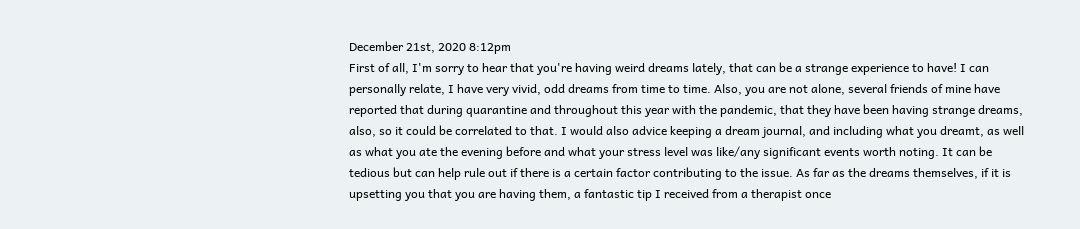December 21st, 2020 8:12pm
First of all, I'm sorry to hear that you're having weird dreams lately, that can be a strange experience to have! I can personally relate, I have very vivid, odd dreams from time to time. Also, you are not alone, several friends of mine have reported that during quarantine and throughout this year with the pandemic, that they have been having strange dreams, also, so it could be correlated to that. I would also advice keeping a dream journal, and including what you dreamt, as well as what you ate the evening before and what your stress level was like/any significant events worth noting. It can be tedious but can help rule out if there is a certain factor contributing to the issue. As far as the dreams themselves, if it is upsetting you that you are having them, a fantastic tip I received from a therapist once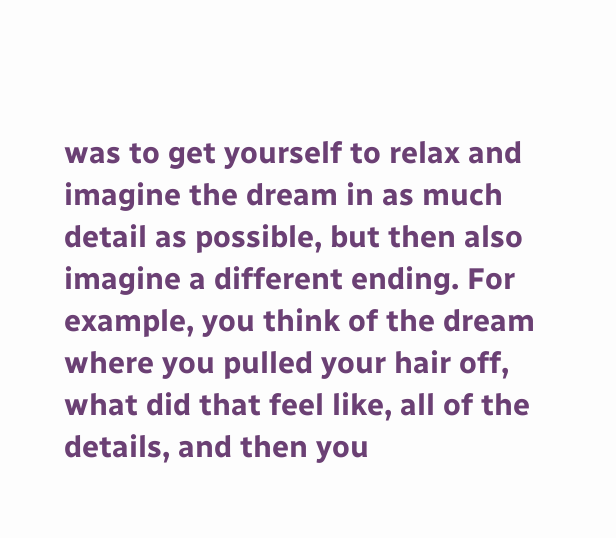was to get yourself to relax and imagine the dream in as much detail as possible, but then also imagine a different ending. For example, you think of the dream where you pulled your hair off, what did that feel like, all of the details, and then you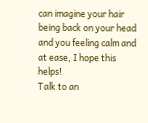can imagine your hair being back on your head and you feeling calm and at ease, I hope this helps!
Talk to an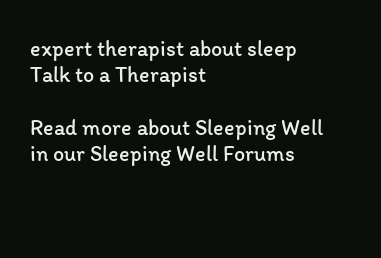expert therapist about sleep
Talk to a Therapist

Read more about Sleeping Well in our Sleeping Well Forums